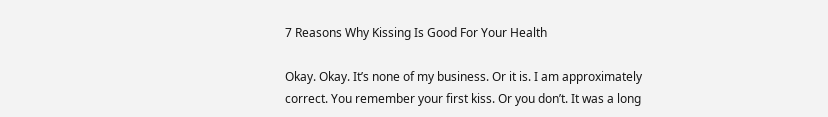7 Reasons Why Kissing Is Good For Your Health

Okay. Okay. It’s none of my business. Or it is. I am approximately correct. You remember your first kiss. Or you don’t. It was a long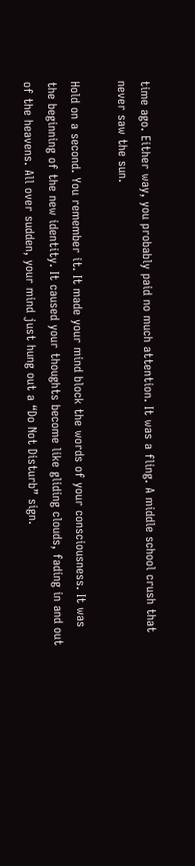time ago. Either way, you probably paid no much attention. It was a fling. A middle school crush that never saw the sun.

Hold on a second. You remember it. It made your mind block the words of your consciousness. It was the beginning of the new identity. It caused your thoughts become like gliding clouds, fading in and out of the heavens. All over sudden, your mind just hung out a “Do Not Disturb” sign.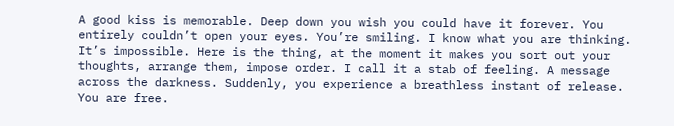A good kiss is memorable. Deep down you wish you could have it forever. You entirely couldn’t open your eyes. You’re smiling. I know what you are thinking. It’s impossible. Here is the thing, at the moment it makes you sort out your thoughts, arrange them, impose order. I call it a stab of feeling. A message across the darkness. Suddenly, you experience a breathless instant of release. You are free.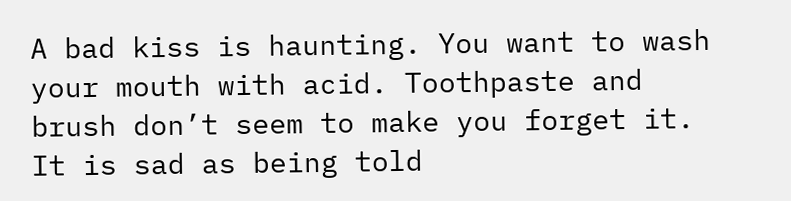A bad kiss is haunting. You want to wash your mouth with acid. Toothpaste and brush don’t seem to make you forget it. It is sad as being told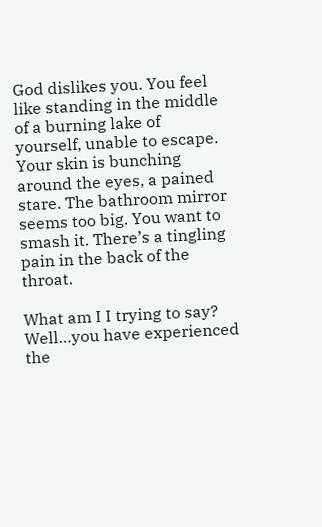God dislikes you. You feel like standing in the middle of a burning lake of yourself, unable to escape. Your skin is bunching around the eyes, a pained stare. The bathroom mirror seems too big. You want to smash it. There’s a tingling pain in the back of the throat.

What am I I trying to say? Well…you have experienced the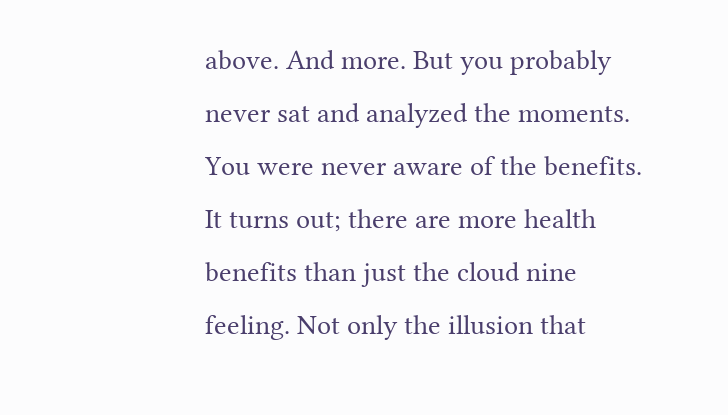above. And more. But you probably never sat and analyzed the moments. You were never aware of the benefits. It turns out; there are more health benefits than just the cloud nine feeling. Not only the illusion that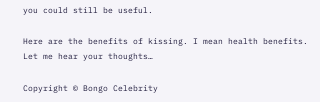you could still be useful.

Here are the benefits of kissing. I mean health benefits. Let me hear your thoughts…

Copyright © Bongo Celebrity